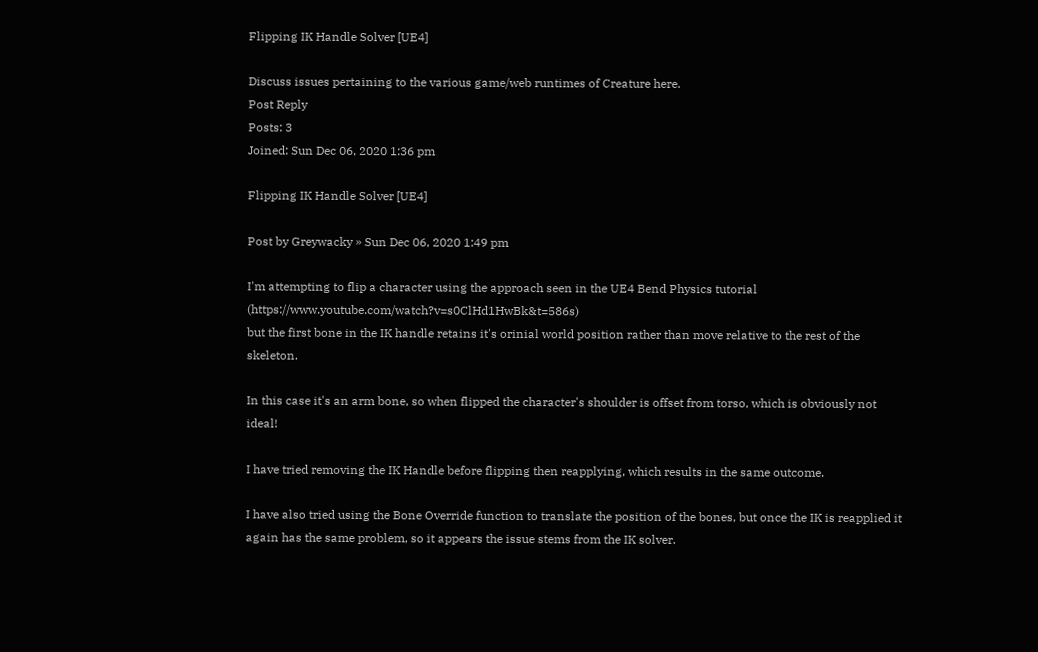Flipping IK Handle Solver [UE4]

Discuss issues pertaining to the various game/web runtimes of Creature here.
Post Reply
Posts: 3
Joined: Sun Dec 06, 2020 1:36 pm

Flipping IK Handle Solver [UE4]

Post by Greywacky » Sun Dec 06, 2020 1:49 pm

I'm attempting to flip a character using the approach seen in the UE4 Bend Physics tutorial (https://www.youtube.com/watch?v=s0ClHd1HwBk&t=586s)
but the first bone in the IK handle retains it's orinial world position rather than move relative to the rest of the skeleton.

In this case it's an arm bone, so when flipped the character's shoulder is offset from torso, which is obviously not ideal!

I have tried removing the IK Handle before flipping then reapplying, which results in the same outcome.

I have also tried using the Bone Override function to translate the position of the bones, but once the IK is reapplied it again has the same problem, so it appears the issue stems from the IK solver.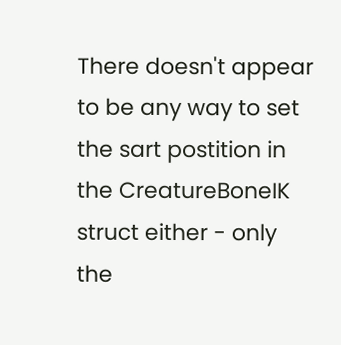There doesn't appear to be any way to set the sart postition in the CreatureBoneIK struct either - only the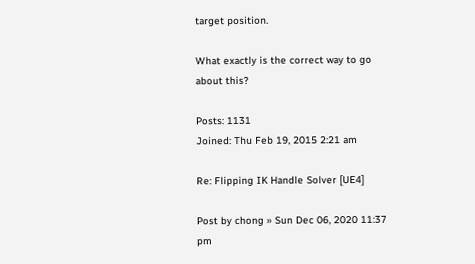target position.

What exactly is the correct way to go about this?

Posts: 1131
Joined: Thu Feb 19, 2015 2:21 am

Re: Flipping IK Handle Solver [UE4]

Post by chong » Sun Dec 06, 2020 11:37 pm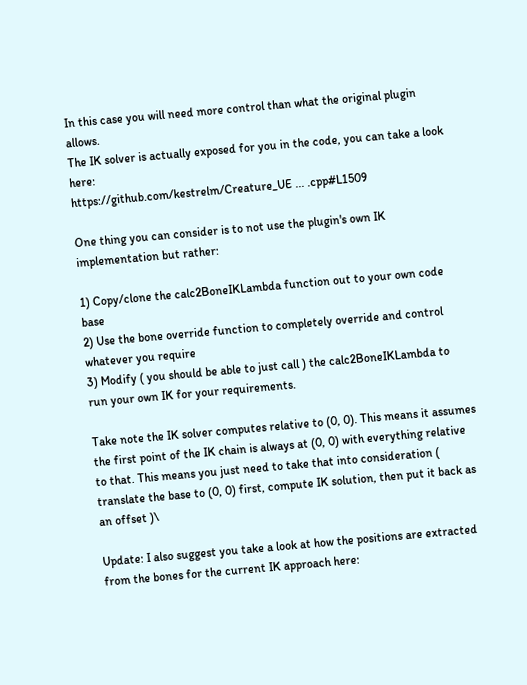In this case you will need more control than what the original plugin allows.
The IK solver is actually exposed for you in the code, you can take a look here:
https://github.com/kestrelm/Creature_UE ... .cpp#L1509

One thing you can consider is to not use the plugin's own IK implementation but rather:

1) Copy/clone the calc2BoneIKLambda function out to your own code base
2) Use the bone override function to completely override and control whatever you require
3) Modify ( you should be able to just call ) the calc2BoneIKLambda to run your own IK for your requirements.

Take note the IK solver computes relative to (0, 0). This means it assumes the first point of the IK chain is always at (0, 0) with everything relative to that. This means you just need to take that into consideration ( translate the base to (0, 0) first, compute IK solution, then put it back as an offset )\

Update: I also suggest you take a look at how the positions are extracted from the bones for the current IK approach here: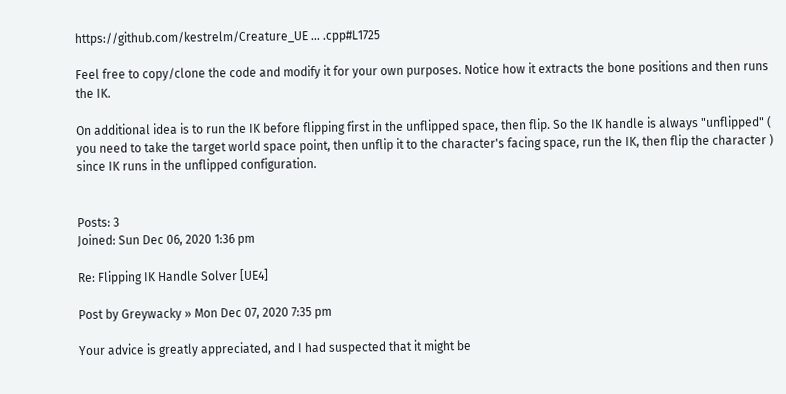https://github.com/kestrelm/Creature_UE ... .cpp#L1725

Feel free to copy/clone the code and modify it for your own purposes. Notice how it extracts the bone positions and then runs the IK.

On additional idea is to run the IK before flipping first in the unflipped space, then flip. So the IK handle is always "unflipped" ( you need to take the target world space point, then unflip it to the character's facing space, run the IK, then flip the character ) since IK runs in the unflipped configuration.


Posts: 3
Joined: Sun Dec 06, 2020 1:36 pm

Re: Flipping IK Handle Solver [UE4]

Post by Greywacky » Mon Dec 07, 2020 7:35 pm

Your advice is greatly appreciated, and I had suspected that it might be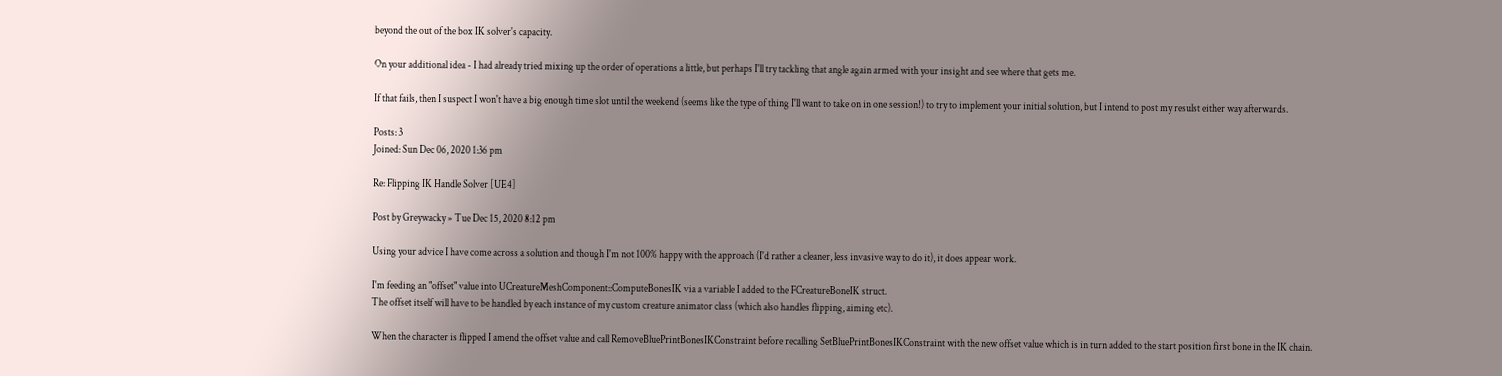beyond the out of the box IK solver's capacity.

On your additional idea - I had already tried mixing up the order of operations a little, but perhaps I'll try tackling that angle again armed with your insight and see where that gets me.

If that fails, then I suspect I won't have a big enough time slot until the weekend (seems like the type of thing I'll want to take on in one session!) to try to implement your initial solution, but I intend to post my resulst either way afterwards.

Posts: 3
Joined: Sun Dec 06, 2020 1:36 pm

Re: Flipping IK Handle Solver [UE4]

Post by Greywacky » Tue Dec 15, 2020 8:12 pm

Using your advice I have come across a solution and though I'm not 100% happy with the approach (I'd rather a cleaner, less invasive way to do it), it does appear work.

I'm feeding an "offset" value into UCreatureMeshComponent::ComputeBonesIK via a variable I added to the FCreatureBoneIK struct.
The offset itself will have to be handled by each instance of my custom creature animator class (which also handles flipping, aiming etc).

When the character is flipped I amend the offset value and call RemoveBluePrintBonesIKConstraint before recalling SetBluePrintBonesIKConstraint with the new offset value which is in turn added to the start position first bone in the IK chain.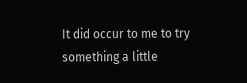It did occur to me to try something a little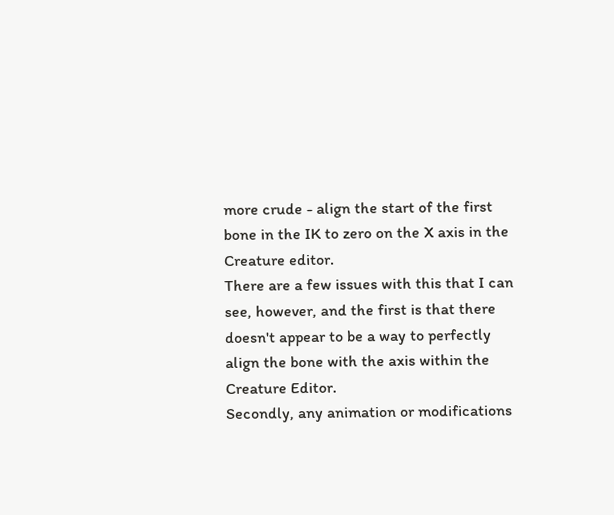more crude - align the start of the first bone in the IK to zero on the X axis in the Creature editor.
There are a few issues with this that I can see, however, and the first is that there doesn't appear to be a way to perfectly align the bone with the axis within the Creature Editor.
Secondly, any animation or modifications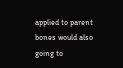applied to parent bones would also going to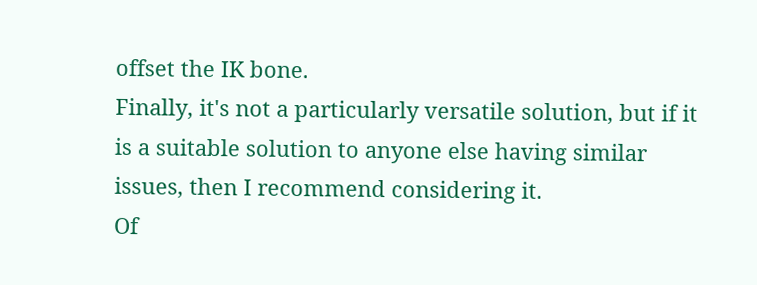offset the IK bone.
Finally, it's not a particularly versatile solution, but if it is a suitable solution to anyone else having similar issues, then I recommend considering it.
Of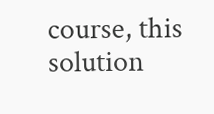course, this solution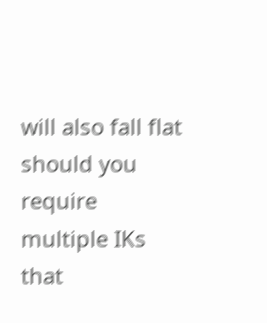will also fall flat should you require multiple IKs that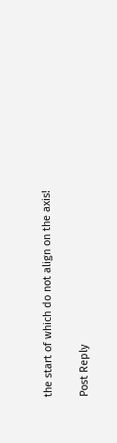the start of which do not align on the axis!

Post Reply